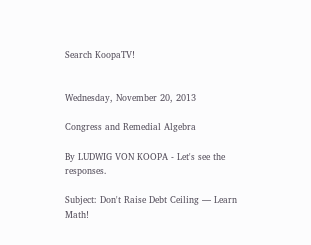Search KoopaTV!


Wednesday, November 20, 2013

Congress and Remedial Algebra

By LUDWIG VON KOOPA - Let's see the responses.

Subject: Don't Raise Debt Ceiling — Learn Math!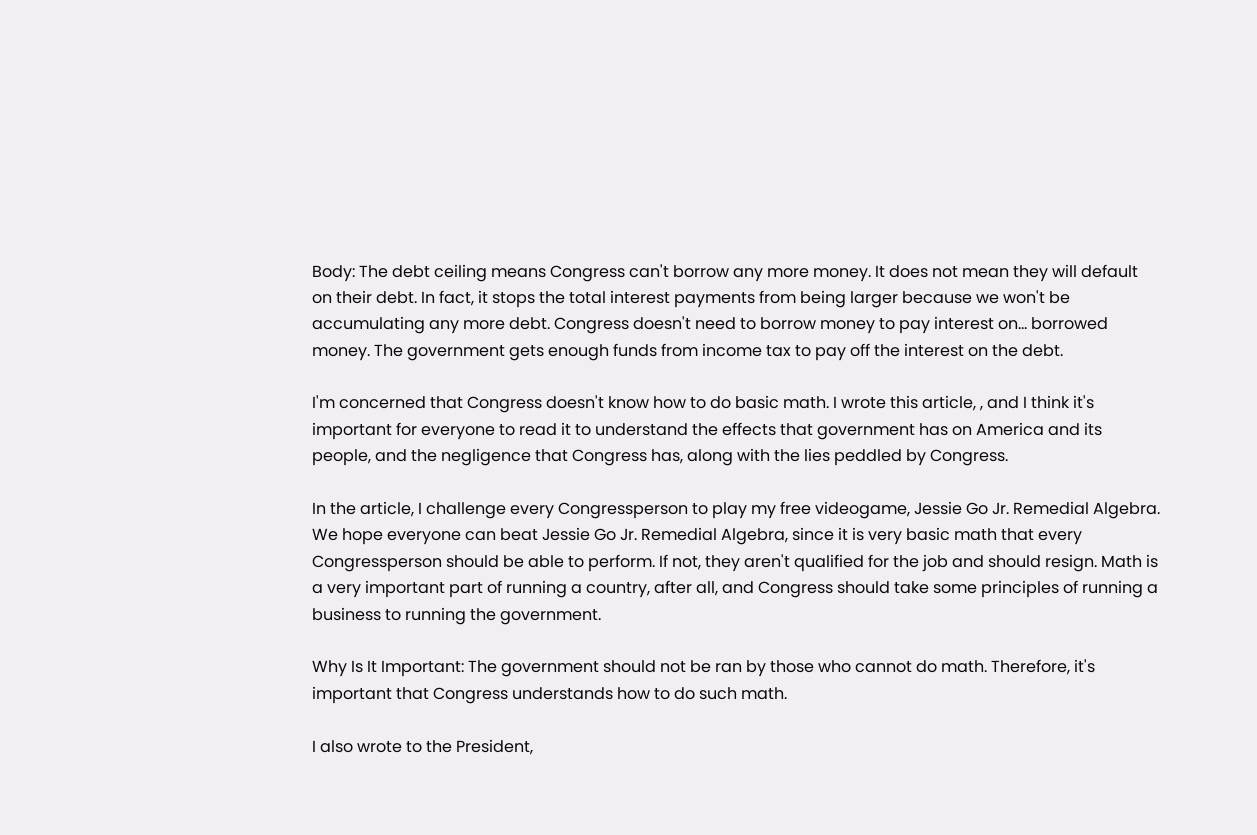Body: The debt ceiling means Congress can't borrow any more money. It does not mean they will default on their debt. In fact, it stops the total interest payments from being larger because we won't be accumulating any more debt. Congress doesn't need to borrow money to pay interest on... borrowed money. The government gets enough funds from income tax to pay off the interest on the debt.

I'm concerned that Congress doesn't know how to do basic math. I wrote this article, , and I think it's important for everyone to read it to understand the effects that government has on America and its people, and the negligence that Congress has, along with the lies peddled by Congress.

In the article, I challenge every Congressperson to play my free videogame, Jessie Go Jr. Remedial Algebra. We hope everyone can beat Jessie Go Jr. Remedial Algebra, since it is very basic math that every Congressperson should be able to perform. If not, they aren't qualified for the job and should resign. Math is a very important part of running a country, after all, and Congress should take some principles of running a business to running the government.

Why Is It Important: The government should not be ran by those who cannot do math. Therefore, it's important that Congress understands how to do such math.

I also wrote to the President,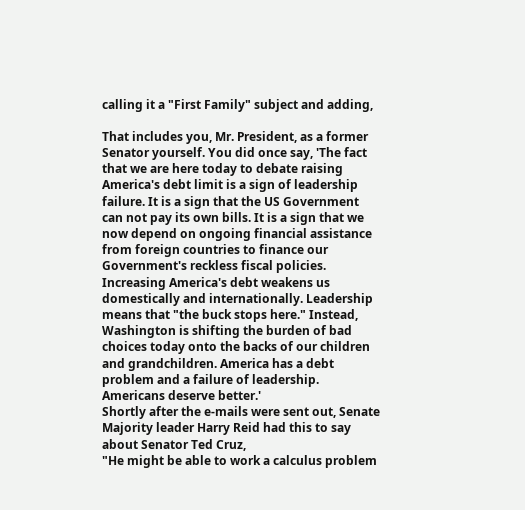calling it a "First Family" subject and adding,

That includes you, Mr. President, as a former Senator yourself. You did once say, 'The fact that we are here today to debate raising America's debt limit is a sign of leadership failure. It is a sign that the US Government can not pay its own bills. It is a sign that we now depend on ongoing financial assistance from foreign countries to finance our Government's reckless fiscal policies. Increasing America's debt weakens us domestically and internationally. Leadership means that "the buck stops here." Instead, Washington is shifting the burden of bad choices today onto the backs of our children and grandchildren. America has a debt problem and a failure of leadership. Americans deserve better.'
Shortly after the e-mails were sent out, Senate Majority leader Harry Reid had this to say about Senator Ted Cruz,
"He might be able to work a calculus problem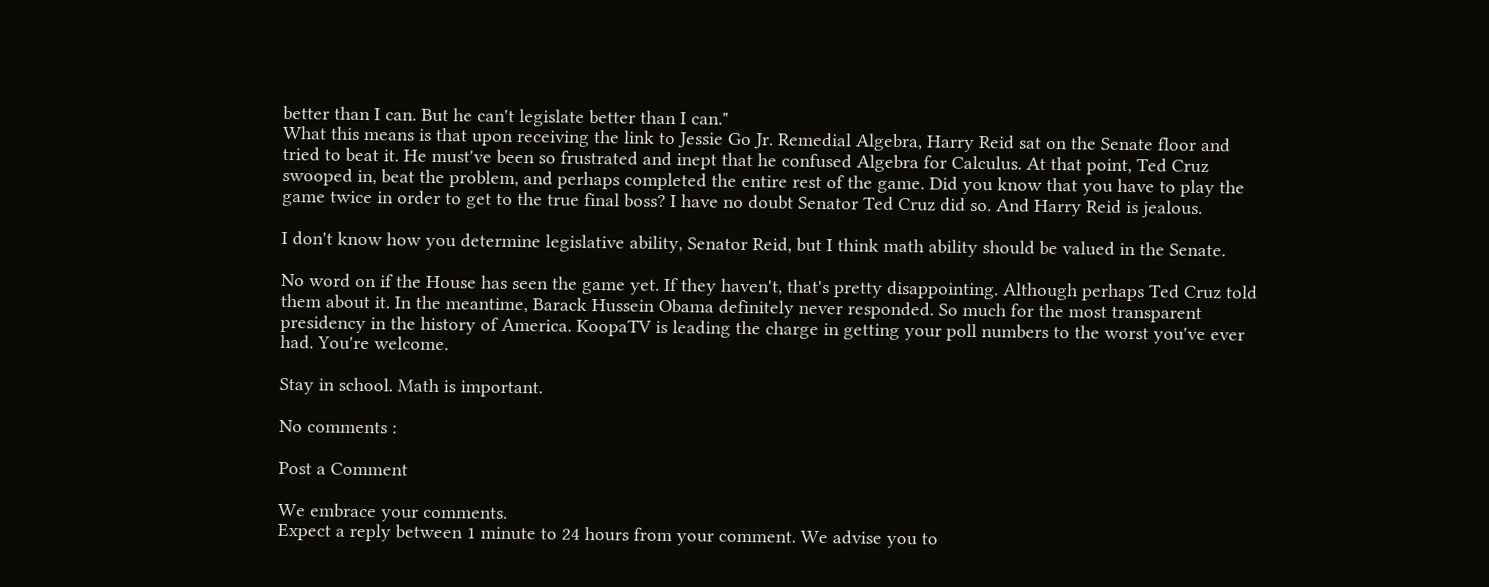better than I can. But he can't legislate better than I can."
What this means is that upon receiving the link to Jessie Go Jr. Remedial Algebra, Harry Reid sat on the Senate floor and tried to beat it. He must've been so frustrated and inept that he confused Algebra for Calculus. At that point, Ted Cruz swooped in, beat the problem, and perhaps completed the entire rest of the game. Did you know that you have to play the game twice in order to get to the true final boss? I have no doubt Senator Ted Cruz did so. And Harry Reid is jealous.

I don't know how you determine legislative ability, Senator Reid, but I think math ability should be valued in the Senate.

No word on if the House has seen the game yet. If they haven't, that's pretty disappointing. Although perhaps Ted Cruz told them about it. In the meantime, Barack Hussein Obama definitely never responded. So much for the most transparent presidency in the history of America. KoopaTV is leading the charge in getting your poll numbers to the worst you've ever had. You're welcome.

Stay in school. Math is important.

No comments :

Post a Comment

We embrace your comments.
Expect a reply between 1 minute to 24 hours from your comment. We advise you to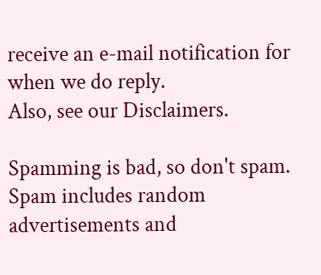receive an e-mail notification for when we do reply.
Also, see our Disclaimers.

Spamming is bad, so don't spam. Spam includes random advertisements and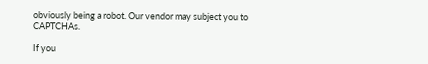obviously being a robot. Our vendor may subject you to CAPTCHAs.

If you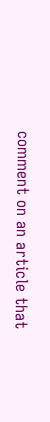comment on an article that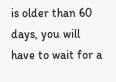is older than 60 days, you will have to wait for a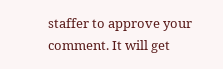staffer to approve your comment. It will get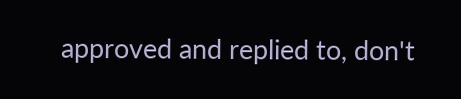approved and replied to, don't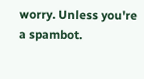worry. Unless you're a spambot.